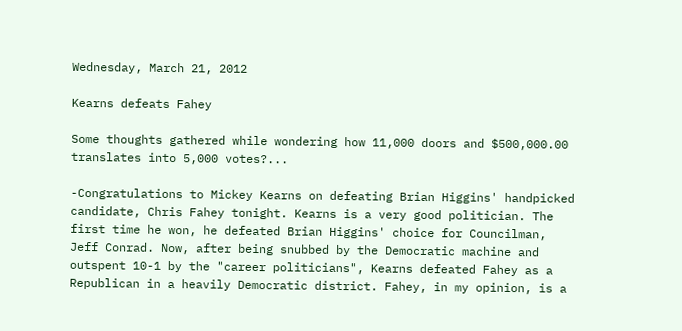Wednesday, March 21, 2012

Kearns defeats Fahey

Some thoughts gathered while wondering how 11,000 doors and $500,000.00 translates into 5,000 votes?...

-Congratulations to Mickey Kearns on defeating Brian Higgins' handpicked candidate, Chris Fahey tonight. Kearns is a very good politician. The first time he won, he defeated Brian Higgins' choice for Councilman, Jeff Conrad. Now, after being snubbed by the Democratic machine and outspent 10-1 by the "career politicians", Kearns defeated Fahey as a Republican in a heavily Democratic district. Fahey, in my opinion, is a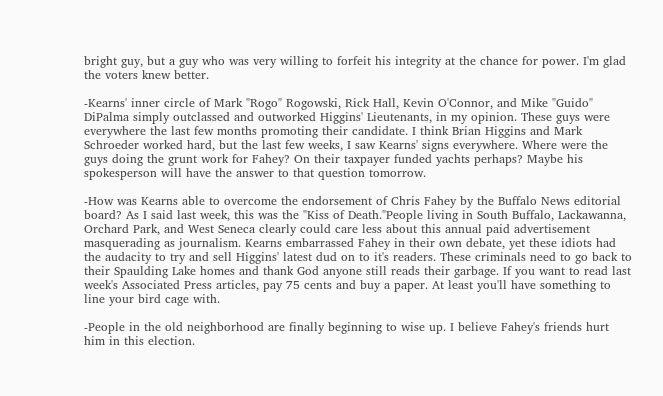bright guy, but a guy who was very willing to forfeit his integrity at the chance for power. I'm glad the voters knew better.

-Kearns' inner circle of Mark "Rogo" Rogowski, Rick Hall, Kevin O'Connor, and Mike "Guido" DiPalma simply outclassed and outworked Higgins' Lieutenants, in my opinion. These guys were everywhere the last few months promoting their candidate. I think Brian Higgins and Mark Schroeder worked hard, but the last few weeks, I saw Kearns' signs everywhere. Where were the guys doing the grunt work for Fahey? On their taxpayer funded yachts perhaps? Maybe his spokesperson will have the answer to that question tomorrow.

-How was Kearns able to overcome the endorsement of Chris Fahey by the Buffalo News editorial board? As I said last week, this was the "Kiss of Death."People living in South Buffalo, Lackawanna, Orchard Park, and West Seneca clearly could care less about this annual paid advertisement masquerading as journalism. Kearns embarrassed Fahey in their own debate, yet these idiots had the audacity to try and sell Higgins' latest dud on to it's readers. These criminals need to go back to their Spaulding Lake homes and thank God anyone still reads their garbage. If you want to read last week's Associated Press articles, pay 75 cents and buy a paper. At least you'll have something to line your bird cage with.

-People in the old neighborhood are finally beginning to wise up. I believe Fahey's friends hurt him in this election.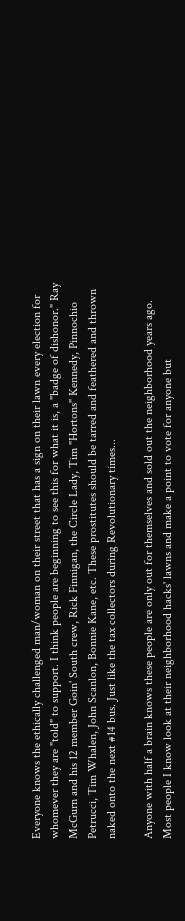Everyone knows the ethically challenged man/woman on their street that has a sign on their lawn every election for whomever they are "told" to support. I think people are beginning to see this for what it is, a "badge of dishonor." Ray McGurn and his 12 member Goin' South crew, Rick Finnigan, the Circle Lady, Tim "Hortons" Kennedy, Pinnochio Petrucci, Tim Whalen, John Scanlon, Bonnie Kane, etc. These prostitutes should be tarred and feathered and thrown naked onto the next #14 bus. Just like the tax collectors during Revolutionary times...

Anyone with half a brain knows these people are only out for themselves and sold out the neighborhood years ago. Most people I know look at their neighborhood hacks' lawns and make a point to vote for anyone but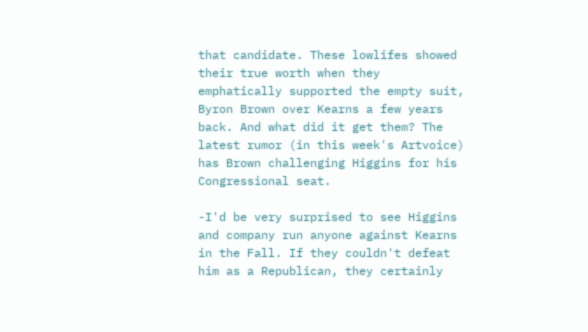that candidate. These lowlifes showed their true worth when they emphatically supported the empty suit, Byron Brown over Kearns a few years back. And what did it get them? The latest rumor (in this week's Artvoice) has Brown challenging Higgins for his Congressional seat.

-I'd be very surprised to see Higgins and company run anyone against Kearns in the Fall. If they couldn't defeat him as a Republican, they certainly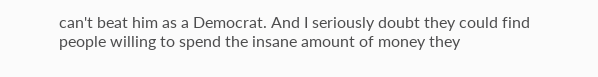can't beat him as a Democrat. And I seriously doubt they could find people willing to spend the insane amount of money they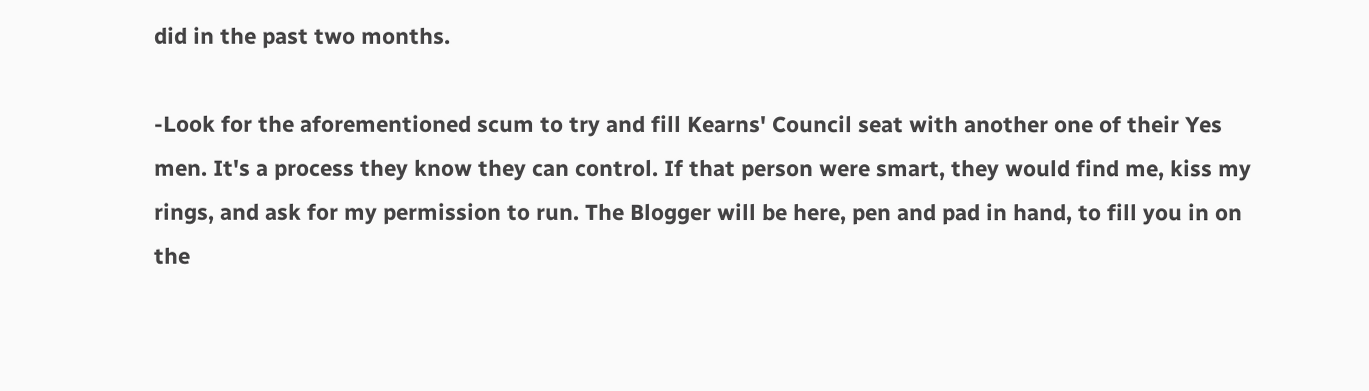did in the past two months.

-Look for the aforementioned scum to try and fill Kearns' Council seat with another one of their Yes men. It's a process they know they can control. If that person were smart, they would find me, kiss my rings, and ask for my permission to run. The Blogger will be here, pen and pad in hand, to fill you in on the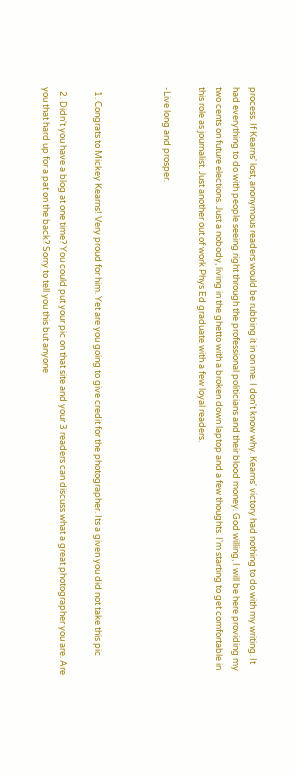process. If Kearns' lost, anonymous readers would be rubbing it in on me. I don't know why. Kearns' victory had nothing to do with my writing. It had everything to do with people seeing right through the professional politicians and their blood money. God willing, I will be here providing my two cents on future elections. Just a nobody, living in the ghetto with a broken down laptop and a few thoughts. I'm starting to get comfortable in this role as journalist. Just another out of work Phys Ed graduate with a few loyal readers.

-Live long and prosper.



  1. Congrats to Mickey Kearns! Very proud for him. Yet are you going to give credit for the photographer. Its a given you did not take this pic

  2. Didn't you have a blog at one time? You could put your pic on that site and your 3 readers can discuss what a great photographer you are. Are you that hard up for a pat on the back? Sorry to tell you this but anyone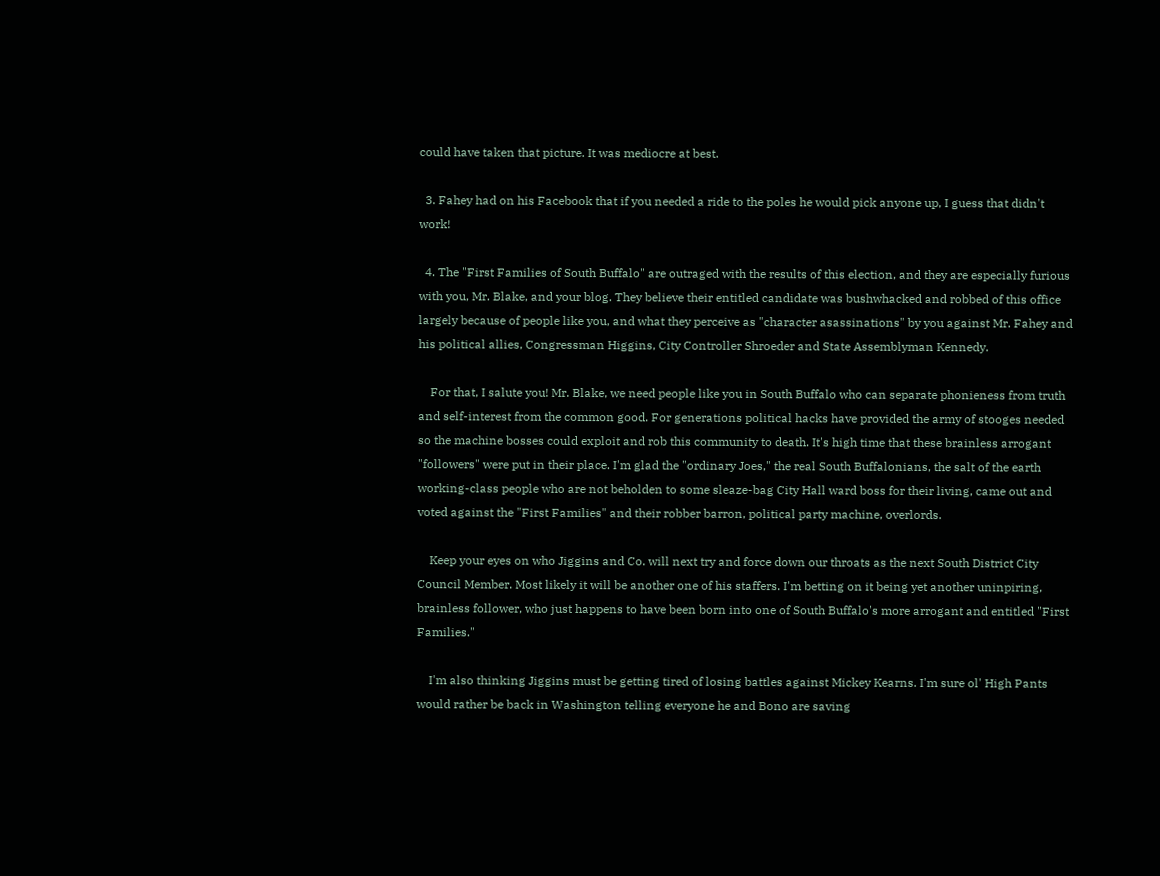could have taken that picture. It was mediocre at best.

  3. Fahey had on his Facebook that if you needed a ride to the poles he would pick anyone up, I guess that didn't work!

  4. The "First Families of South Buffalo" are outraged with the results of this election, and they are especially furious with you, Mr. Blake, and your blog. They believe their entitled candidate was bushwhacked and robbed of this office largely because of people like you, and what they perceive as "character asassinations" by you against Mr. Fahey and his political allies, Congressman Higgins, City Controller Shroeder and State Assemblyman Kennedy.

    For that, I salute you! Mr. Blake, we need people like you in South Buffalo who can separate phonieness from truth and self-interest from the common good. For generations political hacks have provided the army of stooges needed so the machine bosses could exploit and rob this community to death. It's high time that these brainless arrogant "followers" were put in their place. I'm glad the "ordinary Joes," the real South Buffalonians, the salt of the earth working-class people who are not beholden to some sleaze-bag City Hall ward boss for their living, came out and voted against the "First Families" and their robber barron, political party machine, overlords.

    Keep your eyes on who Jiggins and Co. will next try and force down our throats as the next South District City Council Member. Most likely it will be another one of his staffers. I'm betting on it being yet another uninpiring, brainless follower, who just happens to have been born into one of South Buffalo's more arrogant and entitled "First Families."

    I'm also thinking Jiggins must be getting tired of losing battles against Mickey Kearns. I'm sure ol' High Pants would rather be back in Washington telling everyone he and Bono are saving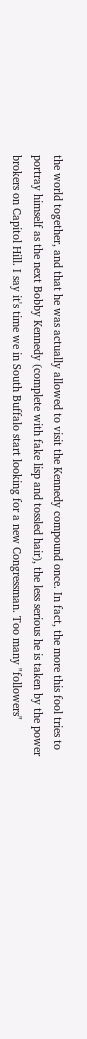the world together, and that he was actually allowed to visit the Kennedy compound once. In fact, the more this fool tries to portray himself as the next Bobby Kennedy (complete with fake lisp and tossled hair), the less serious he is taken by the power brokers on Capitol Hill. I say it's time we in South Buffalo start looking for a new Congressman. Too many "followers"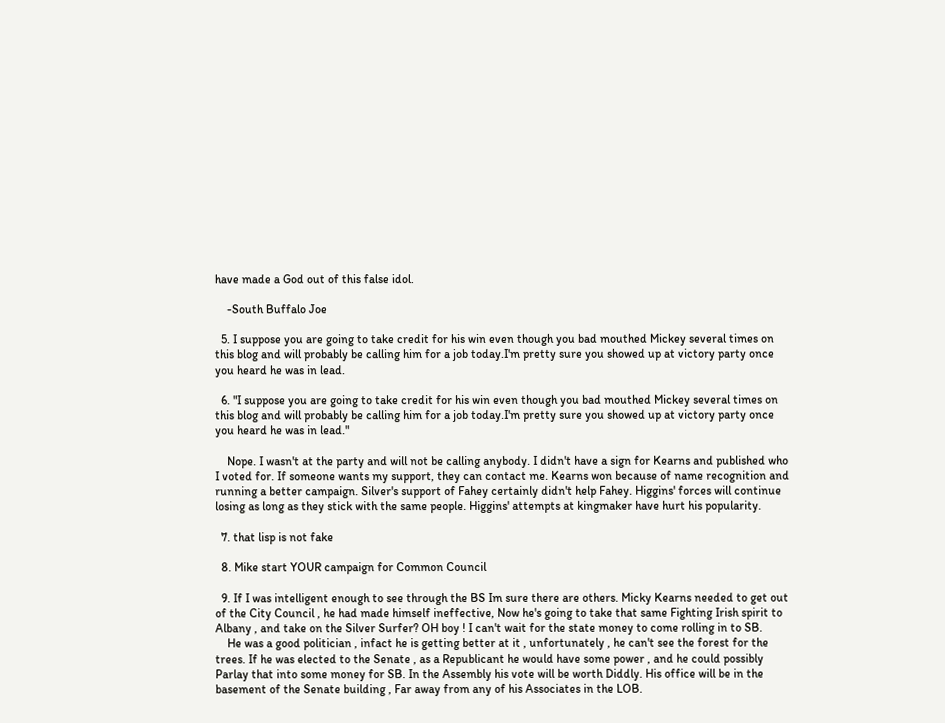have made a God out of this false idol.

    -South Buffalo Joe

  5. I suppose you are going to take credit for his win even though you bad mouthed Mickey several times on this blog and will probably be calling him for a job today.I'm pretty sure you showed up at victory party once you heard he was in lead.

  6. "I suppose you are going to take credit for his win even though you bad mouthed Mickey several times on this blog and will probably be calling him for a job today.I'm pretty sure you showed up at victory party once you heard he was in lead."

    Nope. I wasn't at the party and will not be calling anybody. I didn't have a sign for Kearns and published who I voted for. If someone wants my support, they can contact me. Kearns won because of name recognition and running a better campaign. Silver's support of Fahey certainly didn't help Fahey. Higgins' forces will continue losing as long as they stick with the same people. Higgins' attempts at kingmaker have hurt his popularity.

  7. that lisp is not fake

  8. Mike start YOUR campaign for Common Council

  9. If I was intelligent enough to see through the BS Im sure there are others. Micky Kearns needed to get out of the City Council , he had made himself ineffective, Now he's going to take that same Fighting Irish spirit to Albany , and take on the Silver Surfer? OH boy ! I can't wait for the state money to come rolling in to SB.
    He was a good politician , infact he is getting better at it , unfortunately , he can't see the forest for the trees. If he was elected to the Senate , as a Republicant he would have some power , and he could possibly Parlay that into some money for SB. In the Assembly his vote will be worth Diddly. His office will be in the basement of the Senate building , Far away from any of his Associates in the LOB.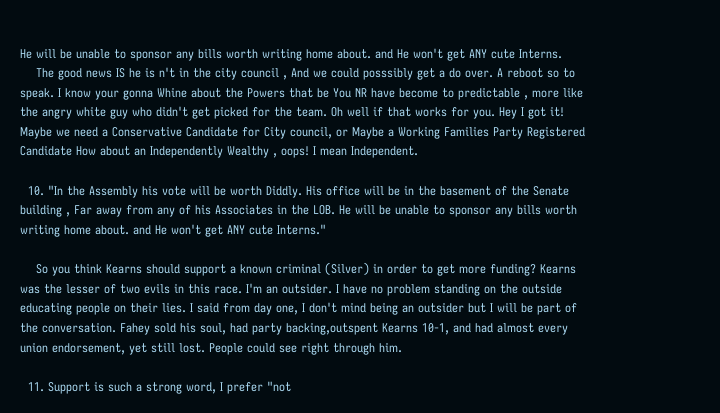He will be unable to sponsor any bills worth writing home about. and He won't get ANY cute Interns.
    The good news IS he is n't in the city council , And we could posssibly get a do over. A reboot so to speak. I know your gonna Whine about the Powers that be You NR have become to predictable , more like the angry white guy who didn't get picked for the team. Oh well if that works for you. Hey I got it! Maybe we need a Conservative Candidate for City council, or Maybe a Working Families Party Registered Candidate How about an Independently Wealthy , oops! I mean Independent.

  10. "In the Assembly his vote will be worth Diddly. His office will be in the basement of the Senate building , Far away from any of his Associates in the LOB. He will be unable to sponsor any bills worth writing home about. and He won't get ANY cute Interns."

    So you think Kearns should support a known criminal (Silver) in order to get more funding? Kearns was the lesser of two evils in this race. I'm an outsider. I have no problem standing on the outside educating people on their lies. I said from day one, I don't mind being an outsider but I will be part of the conversation. Fahey sold his soul, had party backing,outspent Kearns 10-1, and had almost every union endorsement, yet still lost. People could see right through him.

  11. Support is such a strong word, I prefer "not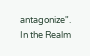antagonize". In the Realm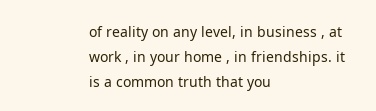of reality on any level, in business , at work , in your home , in friendships. it is a common truth that you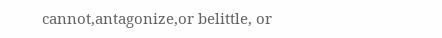cannot,antagonize,or belittle, or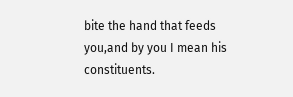bite the hand that feeds you,and by you I mean his constituents.